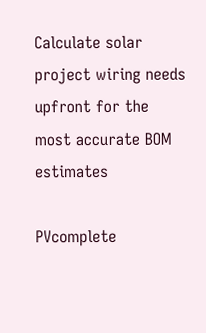Calculate solar project wiring needs upfront for the most accurate BOM estimates

PVcomplete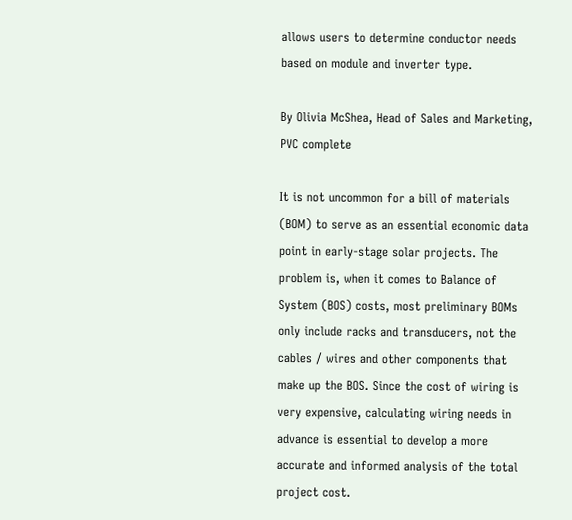allows users to determine conductor needs based on module and inverter type.

By Olivia McShea, Head of Sales and Marketing, PVC complete

It is not uncommon for a bill of materials (BOM) to serve as an essential economic data point in early-stage solar projects. The problem is, when it comes to Balance of System (BOS) costs, most preliminary BOMs only include racks and transducers, not the cables / wires and other components that make up the BOS. Since the cost of wiring is very expensive, calculating wiring needs in advance is essential to develop a more accurate and informed analysis of the total project cost.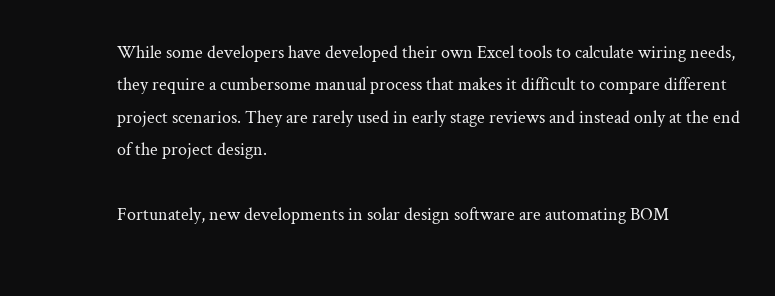While some developers have developed their own Excel tools to calculate wiring needs, they require a cumbersome manual process that makes it difficult to compare different project scenarios. They are rarely used in early stage reviews and instead only at the end of the project design.

Fortunately, new developments in solar design software are automating BOM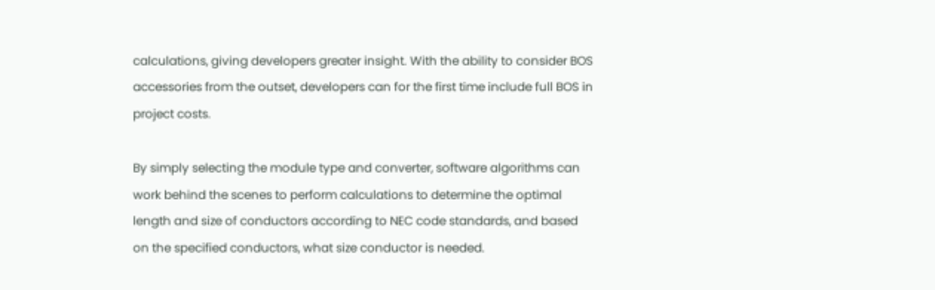calculations, giving developers greater insight. With the ability to consider BOS accessories from the outset, developers can for the first time include full BOS in project costs.

By simply selecting the module type and converter, software algorithms can work behind the scenes to perform calculations to determine the optimal length and size of conductors according to NEC code standards, and based on the specified conductors, what size conductor is needed.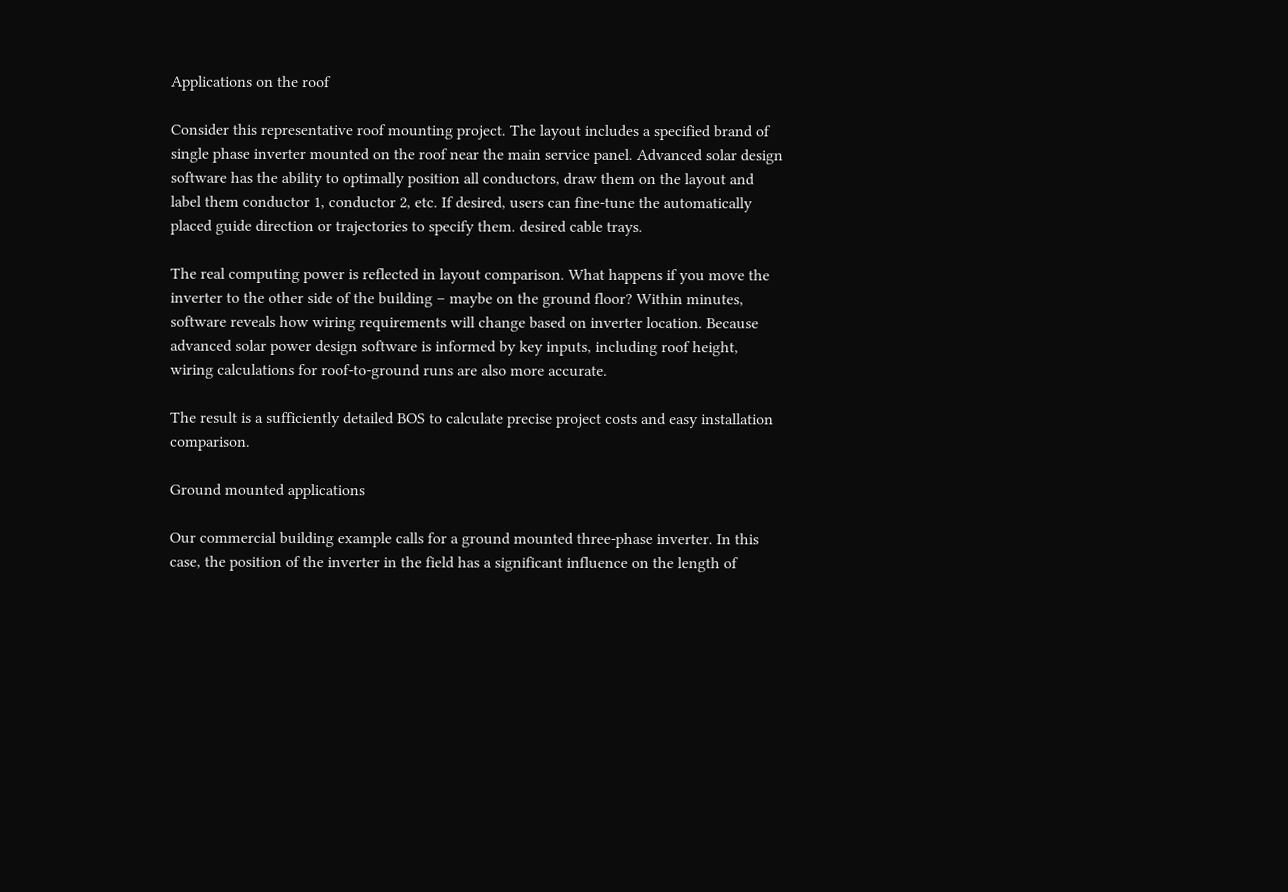Applications on the roof

Consider this representative roof mounting project. The layout includes a specified brand of single phase inverter mounted on the roof near the main service panel. Advanced solar design software has the ability to optimally position all conductors, draw them on the layout and label them conductor 1, conductor 2, etc. If desired, users can fine-tune the automatically placed guide direction or trajectories to specify them. desired cable trays.

The real computing power is reflected in layout comparison. What happens if you move the inverter to the other side of the building – maybe on the ground floor? Within minutes, software reveals how wiring requirements will change based on inverter location. Because advanced solar power design software is informed by key inputs, including roof height, wiring calculations for roof-to-ground runs are also more accurate.

The result is a sufficiently detailed BOS to calculate precise project costs and easy installation comparison.

Ground mounted applications

Our commercial building example calls for a ground mounted three-phase inverter. In this case, the position of the inverter in the field has a significant influence on the length of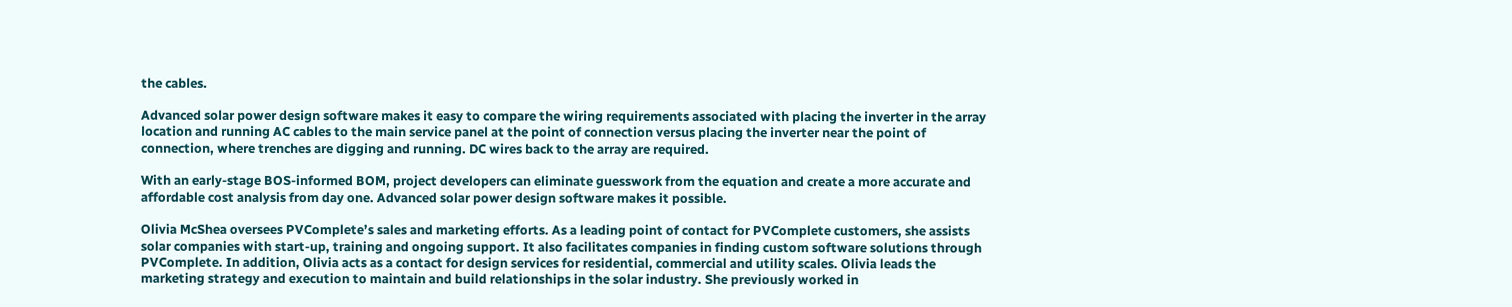the cables.

Advanced solar power design software makes it easy to compare the wiring requirements associated with placing the inverter in the array location and running AC cables to the main service panel at the point of connection versus placing the inverter near the point of connection, where trenches are digging and running. DC wires back to the array are required.

With an early-stage BOS-informed BOM, project developers can eliminate guesswork from the equation and create a more accurate and affordable cost analysis from day one. Advanced solar power design software makes it possible.

Olivia McShea oversees PVComplete’s sales and marketing efforts. As a leading point of contact for PVComplete customers, she assists solar companies with start-up, training and ongoing support. It also facilitates companies in finding custom software solutions through PVComplete. In addition, Olivia acts as a contact for design services for residential, commercial and utility scales. Olivia leads the marketing strategy and execution to maintain and build relationships in the solar industry. She previously worked in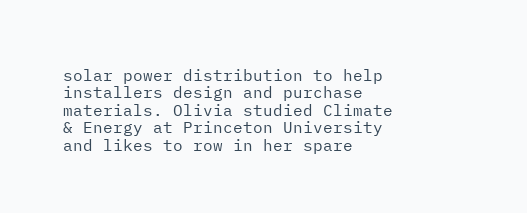solar power distribution to help installers design and purchase materials. Olivia studied Climate & Energy at Princeton University and likes to row in her spare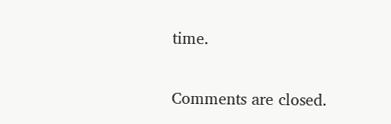time.

Comments are closed.